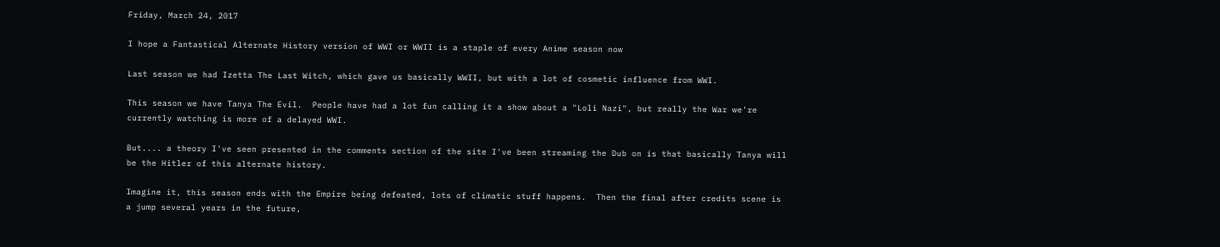Friday, March 24, 2017

I hope a Fantastical Alternate History version of WWI or WWII is a staple of every Anime season now

Last season we had Izetta The Last Witch, which gave us basically WWII, but with a lot of cosmetic influence from WWI.

This season we have Tanya The Evil.  People have had a lot fun calling it a show about a "Loli Nazi", but really the War we're currently watching is more of a delayed WWI.

But.... a theory I've seen presented in the comments section of the site I've been streaming the Dub on is that basically Tanya will be the Hitler of this alternate history.

Imagine it, this season ends with the Empire being defeated, lots of climatic stuff happens.  Then the final after credits scene is a jump several years in the future,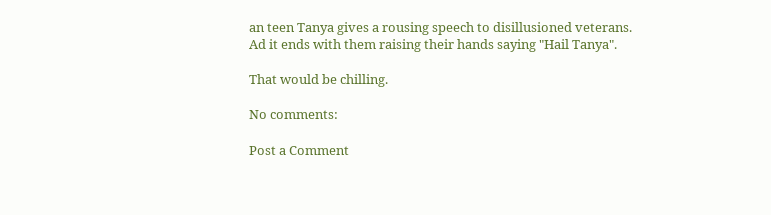an teen Tanya gives a rousing speech to disillusioned veterans.  Ad it ends with them raising their hands saying "Hail Tanya".

That would be chilling.

No comments:

Post a Comment